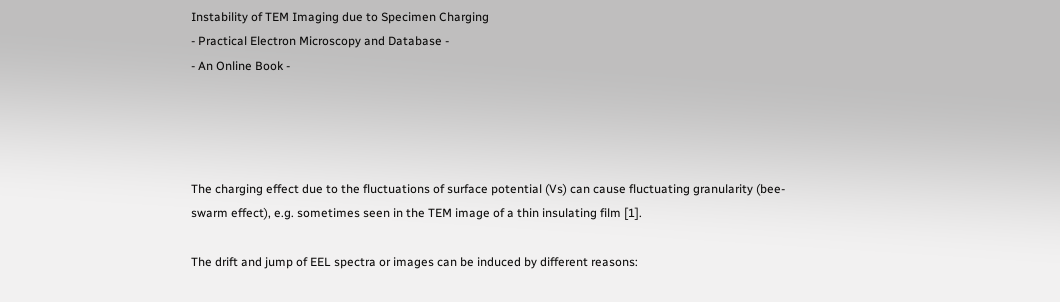Instability of TEM Imaging due to Specimen Charging
- Practical Electron Microscopy and Database -
- An Online Book -




The charging effect due to the fluctuations of surface potential (Vs) can cause fluctuating granularity (bee-swarm effect), e.g. sometimes seen in the TEM image of a thin insulating film [1].

The drift and jump of EEL spectra or images can be induced by different reasons: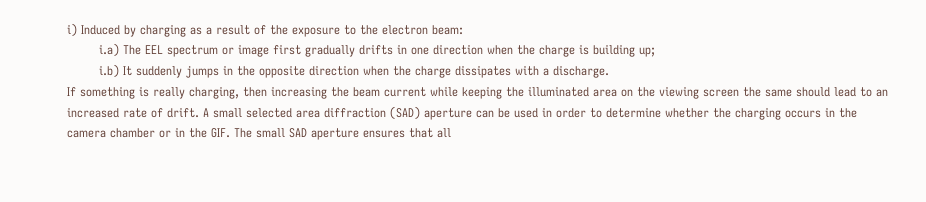i) Induced by charging as a result of the exposure to the electron beam:
        i.a) The EEL spectrum or image first gradually drifts in one direction when the charge is building up;
        i.b) It suddenly jumps in the opposite direction when the charge dissipates with a discharge.
If something is really charging, then increasing the beam current while keeping the illuminated area on the viewing screen the same should lead to an increased rate of drift. A small selected area diffraction (SAD) aperture can be used in order to determine whether the charging occurs in the camera chamber or in the GIF. The small SAD aperture ensures that all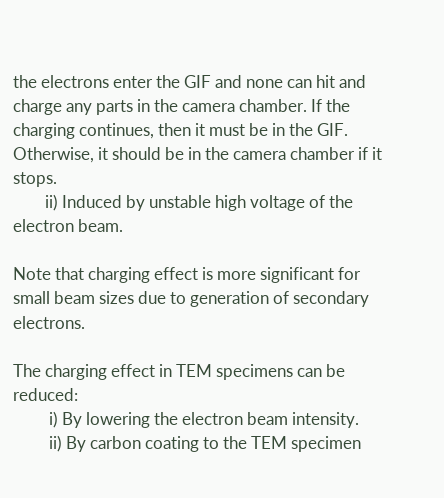the electrons enter the GIF and none can hit and charge any parts in the camera chamber. If the charging continues, then it must be in the GIF. Otherwise, it should be in the camera chamber if it stops.
        ii) Induced by unstable high voltage of the electron beam.

Note that charging effect is more significant for small beam sizes due to generation of secondary electrons.

The charging effect in TEM specimens can be reduced:
         i) By lowering the electron beam intensity.
         ii) By carbon coating to the TEM specimen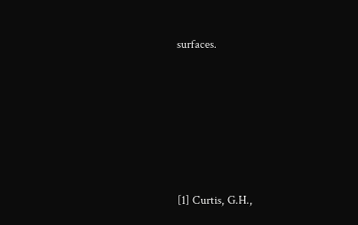surfaces.








[1] Curtis, G.H.,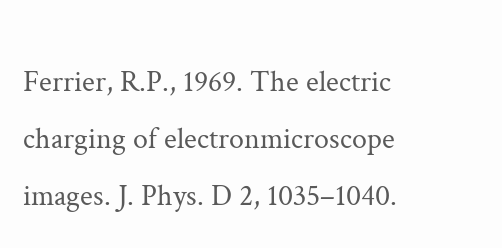Ferrier, R.P., 1969. The electric charging of electronmicroscope images. J. Phys. D 2, 1035–1040.